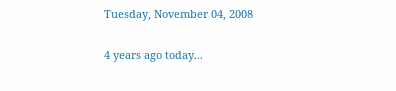Tuesday, November 04, 2008

4 years ago today...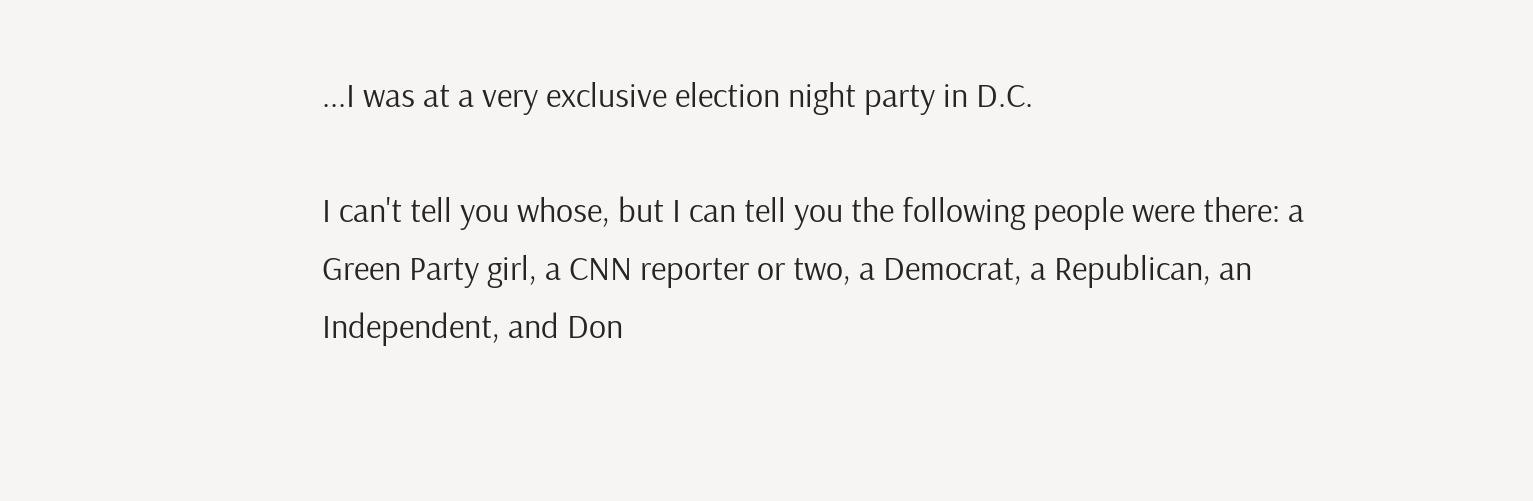...I was at a very exclusive election night party in D.C.

I can't tell you whose, but I can tell you the following people were there: a Green Party girl, a CNN reporter or two, a Democrat, a Republican, an Independent, and Don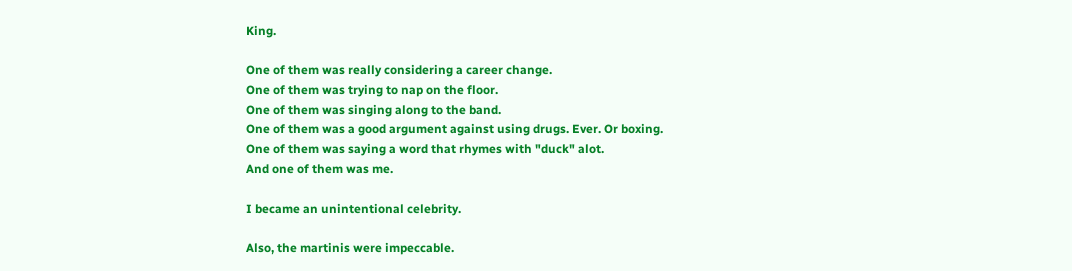King.

One of them was really considering a career change.
One of them was trying to nap on the floor.
One of them was singing along to the band.
One of them was a good argument against using drugs. Ever. Or boxing.
One of them was saying a word that rhymes with "duck" alot.
And one of them was me.

I became an unintentional celebrity.

Also, the martinis were impeccable.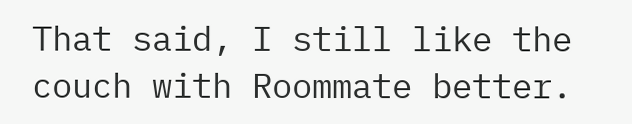That said, I still like the couch with Roommate better.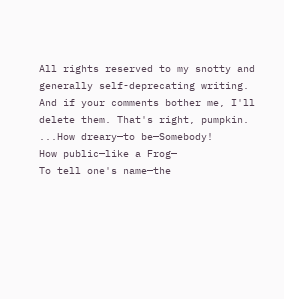All rights reserved to my snotty and generally self-deprecating writing. And if your comments bother me, I'll delete them. That's right, pumpkin.
...How dreary—to be—Somebody!
How public—like a Frog—
To tell one's name—the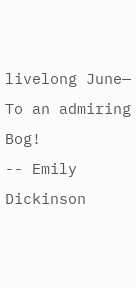livelong June—
To an admiring Bog!
-- Emily Dickinson